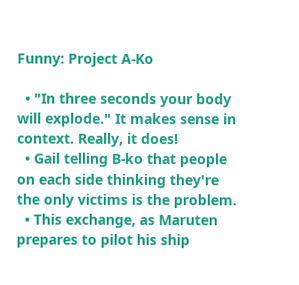Funny: Project A-Ko

  • "In three seconds your body will explode." It makes sense in context. Really, it does!
  • Gail telling B-ko that people on each side thinking they're the only victims is the problem.
  • This exchange, as Maruten prepares to pilot his ship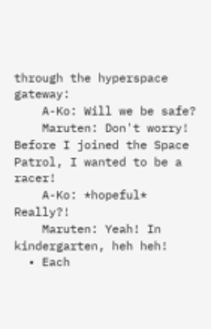through the hyperspace gateway:
    A-Ko: Will we be safe?
    Maruten: Don't worry! Before I joined the Space Patrol, I wanted to be a racer!
    A-Ko: *hopeful* Really?!
    Maruten: Yeah! In kindergarten, heh heh!
  • Each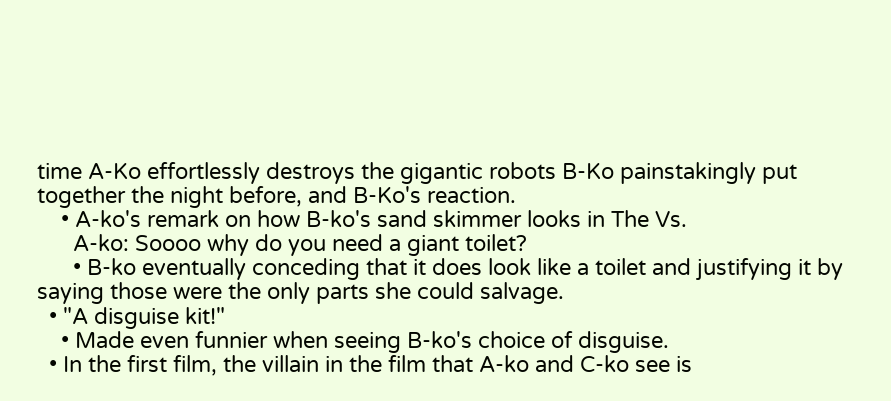time A-Ko effortlessly destroys the gigantic robots B-Ko painstakingly put together the night before, and B-Ko's reaction.
    • A-ko's remark on how B-ko's sand skimmer looks in The Vs.
      A-ko: Soooo why do you need a giant toilet?
      • B-ko eventually conceding that it does look like a toilet and justifying it by saying those were the only parts she could salvage.
  • "A disguise kit!"
    • Made even funnier when seeing B-ko's choice of disguise.
  • In the first film, the villain in the film that A-ko and C-ko see is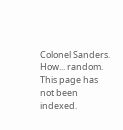Colonel Sanders. How... random.
This page has not been indexed.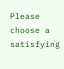Please choose a satisfying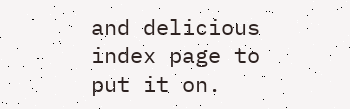and delicious index page to put it on.